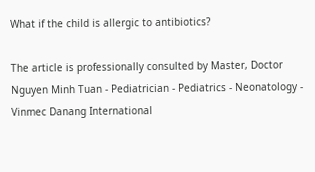What if the child is allergic to antibiotics?

The article is professionally consulted by Master, Doctor Nguyen Minh Tuan - Pediatrician - Pediatrics - Neonatology - Vinmec Danang International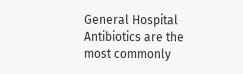General Hospital
Antibiotics are the most commonly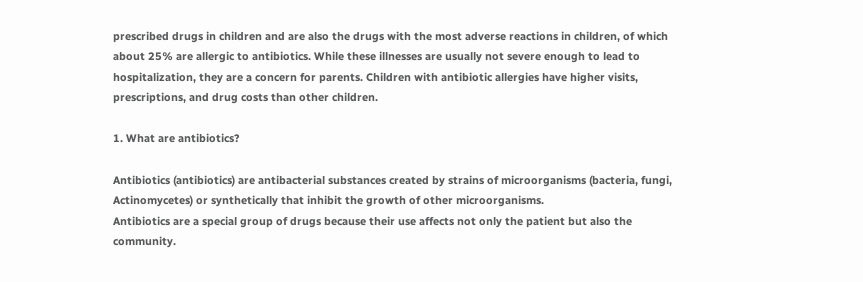prescribed drugs in children and are also the drugs with the most adverse reactions in children, of which about 25% are allergic to antibiotics. While these illnesses are usually not severe enough to lead to hospitalization, they are a concern for parents. Children with antibiotic allergies have higher visits, prescriptions, and drug costs than other children.

1. What are antibiotics?

Antibiotics (antibiotics) are antibacterial substances created by strains of microorganisms (bacteria, fungi, Actinomycetes) or synthetically that inhibit the growth of other microorganisms.
Antibiotics are a special group of drugs because their use affects not only the patient but also the community.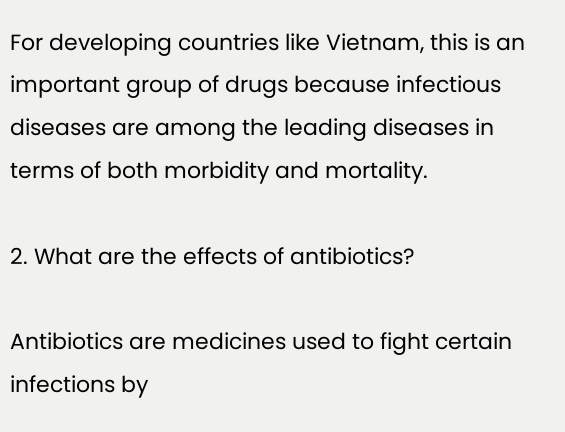For developing countries like Vietnam, this is an important group of drugs because infectious diseases are among the leading diseases in terms of both morbidity and mortality.

2. What are the effects of antibiotics?

Antibiotics are medicines used to fight certain infections by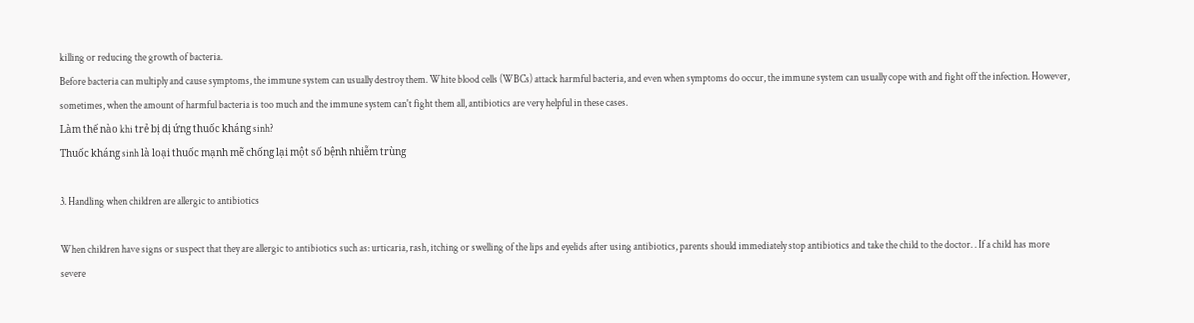killing or reducing the growth of bacteria.
Before bacteria can multiply and cause symptoms, the immune system can usually destroy them. White blood cells (WBCs) attack harmful bacteria, and even when symptoms do occur, the immune system can usually cope with and fight off the infection. However, sometimes, when the amount of harmful bacteria is too much and the immune system can't fight them all, antibiotics are very helpful in these cases.
Làm thế nào khi trẻ bị dị ứng thuốc kháng sinh?
Thuốc kháng sinh là loại thuốc mạnh mẽ chống lại một số bệnh nhiễm trùng

3. Handling when children are allergic to antibiotics

When children have signs or suspect that they are allergic to antibiotics such as: urticaria, rash, itching or swelling of the lips and eyelids after using antibiotics, parents should immediately stop antibiotics and take the child to the doctor. . If a child has more severe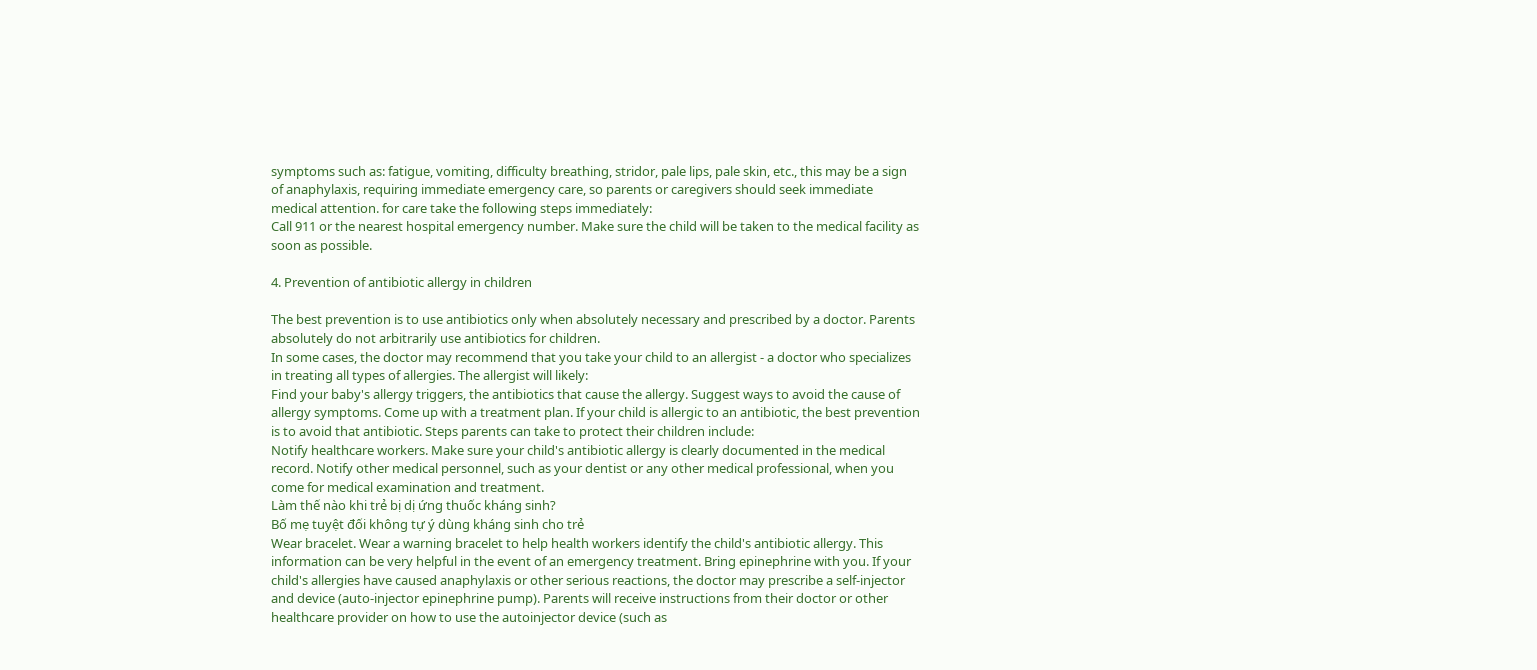symptoms such as: fatigue, vomiting, difficulty breathing, stridor, pale lips, pale skin, etc., this may be a sign of anaphylaxis, requiring immediate emergency care, so parents or caregivers should seek immediate medical attention. for care take the following steps immediately:
Call 911 or the nearest hospital emergency number. Make sure the child will be taken to the medical facility as soon as possible.

4. Prevention of antibiotic allergy in children

The best prevention is to use antibiotics only when absolutely necessary and prescribed by a doctor. Parents absolutely do not arbitrarily use antibiotics for children.
In some cases, the doctor may recommend that you take your child to an allergist - a doctor who specializes in treating all types of allergies. The allergist will likely:
Find your baby's allergy triggers, the antibiotics that cause the allergy. Suggest ways to avoid the cause of allergy symptoms. Come up with a treatment plan. If your child is allergic to an antibiotic, the best prevention is to avoid that antibiotic. Steps parents can take to protect their children include:
Notify healthcare workers. Make sure your child's antibiotic allergy is clearly documented in the medical record. Notify other medical personnel, such as your dentist or any other medical professional, when you come for medical examination and treatment.
Làm thế nào khi trẻ bị dị ứng thuốc kháng sinh?
Bố mẹ tuyệt đối không tự ý dùng kháng sinh cho trẻ
Wear bracelet. Wear a warning bracelet to help health workers identify the child's antibiotic allergy. This information can be very helpful in the event of an emergency treatment. Bring epinephrine with you. If your child's allergies have caused anaphylaxis or other serious reactions, the doctor may prescribe a self-injector and device (auto-injector epinephrine pump). Parents will receive instructions from their doctor or other healthcare provider on how to use the autoinjector device (such as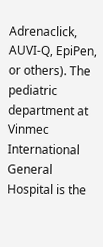Adrenaclick, AUVI-Q, EpiPen, or others). The pediatric department at Vinmec International General Hospital is the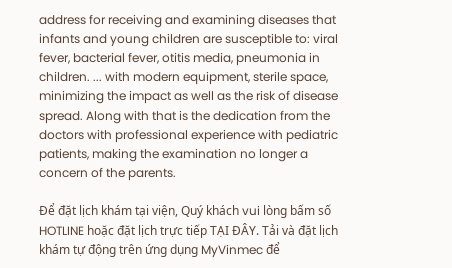address for receiving and examining diseases that infants and young children are susceptible to: viral fever, bacterial fever, otitis media, pneumonia in children. ... with modern equipment, sterile space, minimizing the impact as well as the risk of disease spread. Along with that is the dedication from the doctors with professional experience with pediatric patients, making the examination no longer a concern of the parents.

Để đặt lịch khám tại viện, Quý khách vui lòng bấm số HOTLINE hoặc đặt lịch trực tiếp TẠI ĐÂY. Tải và đặt lịch khám tự động trên ứng dụng MyVinmec để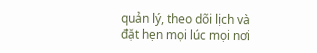quản lý, theo dõi lịch và đặt hẹn mọi lúc mọi nơi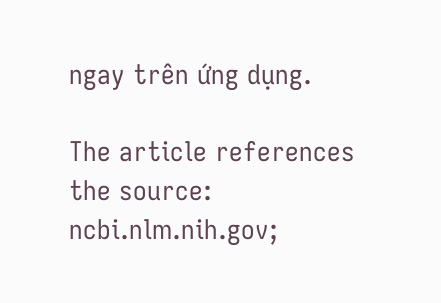ngay trên ứng dụng.

The article references the source: ncbi.nlm.nih.gov;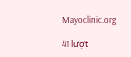Mayoclinic.org

41 lượt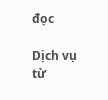đọc

Dịch vụ từ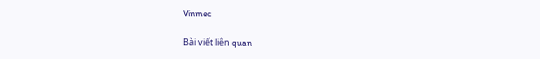Vinmec

Bài viết liên quan